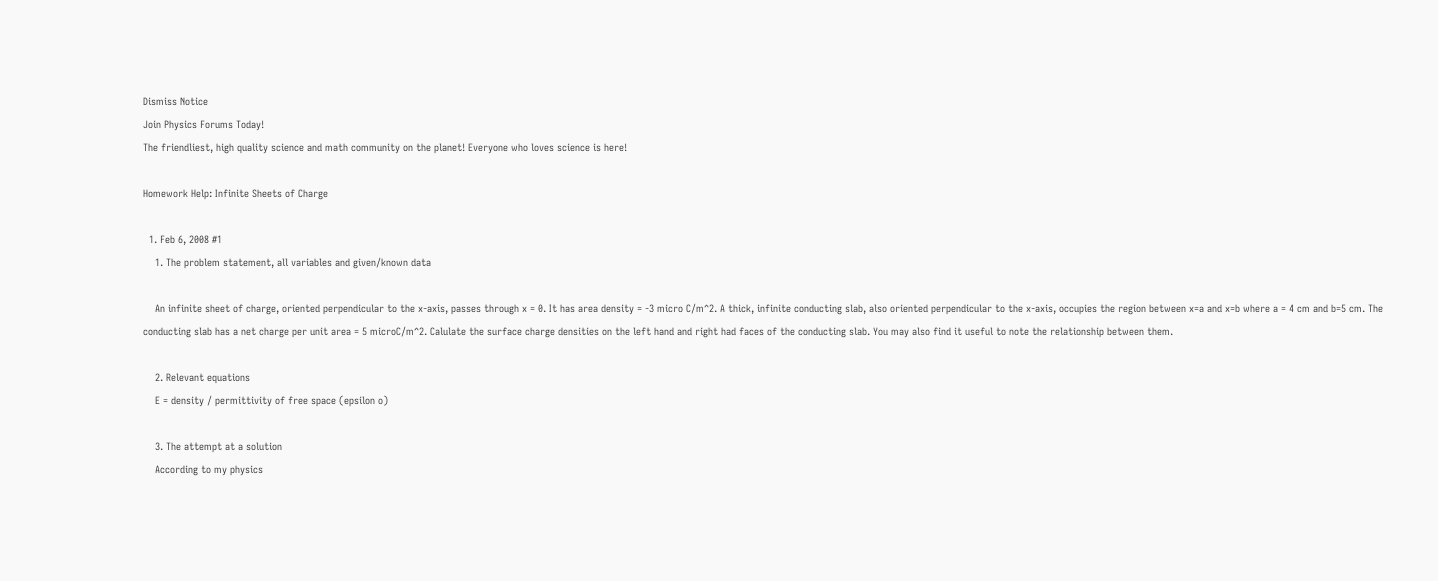Dismiss Notice
Join Physics Forums Today!
The friendliest, high quality science and math community on the planet! Everyone who loves science is here!

Homework Help: Infinite Sheets of Charge

  1. Feb 6, 2008 #1
    1. The problem statement, all variables and given/known data

    An infinite sheet of charge, oriented perpendicular to the x-axis, passes through x = 0. It has area density = -3 micro C/m^2. A thick, infinite conducting slab, also oriented perpendicular to the x-axis, occupies the region between x=a and x=b where a = 4 cm and b=5 cm. The conducting slab has a net charge per unit area = 5 microC/m^2. Calulate the surface charge densities on the left hand and right had faces of the conducting slab. You may also find it useful to note the relationship between them.

    2. Relevant equations
    E = density / permittivity of free space (epsilon o)

    3. The attempt at a solution
    According to my physics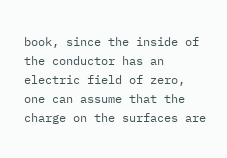book, since the inside of the conductor has an electric field of zero, one can assume that the charge on the surfaces are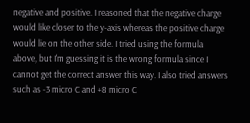negative and positive. I reasoned that the negative charge would like closer to the y-axis whereas the positive charge would lie on the other side. I tried using the formula above, but I'm guessing it is the wrong formula since I cannot get the correct answer this way. I also tried answers such as -3 micro C and +8 micro C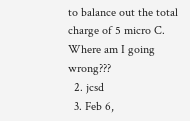to balance out the total charge of 5 micro C. Where am I going wrong???
  2. jcsd
  3. Feb 6,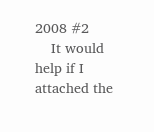2008 #2
    It would help if I attached the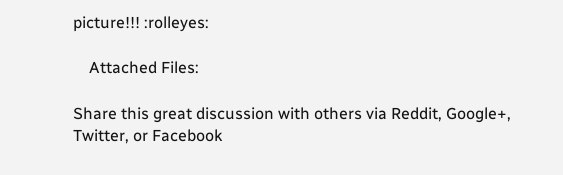picture!!! :rolleyes:

    Attached Files:

Share this great discussion with others via Reddit, Google+, Twitter, or Facebook